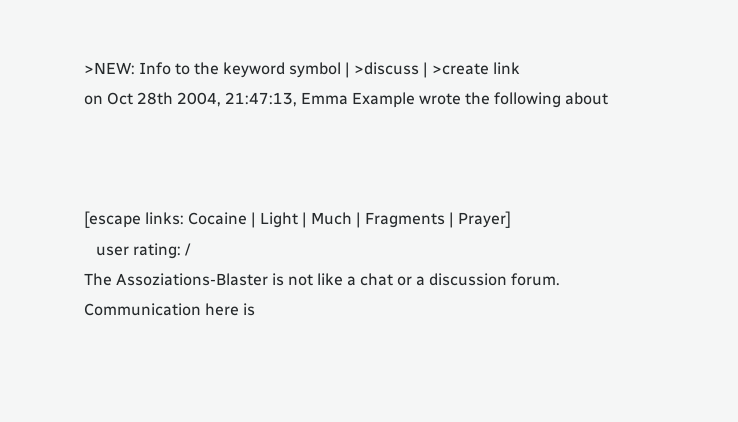>NEW: Info to the keyword symbol | >discuss | >create link
on Oct 28th 2004, 21:47:13, Emma Example wrote the following about



[escape links: Cocaine | Light | Much | Fragments | Prayer]
   user rating: /
The Assoziations-Blaster is not like a chat or a discussion forum. Communication here is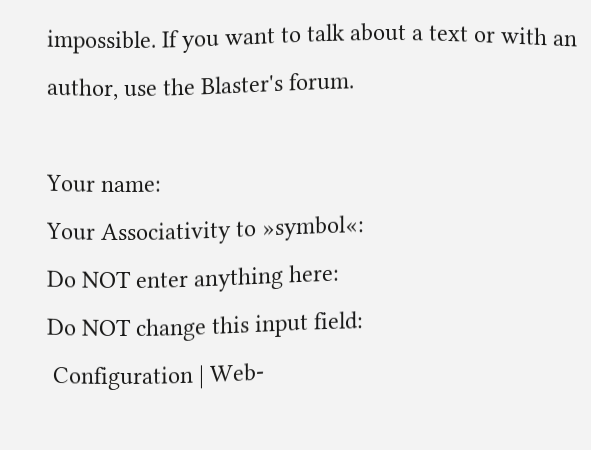impossible. If you want to talk about a text or with an author, use the Blaster's forum.

Your name:
Your Associativity to »symbol«:
Do NOT enter anything here:
Do NOT change this input field:
 Configuration | Web-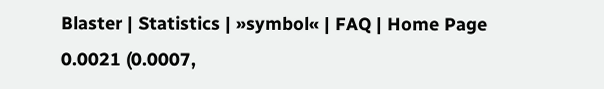Blaster | Statistics | »symbol« | FAQ | Home Page
0.0021 (0.0007,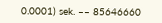0.0001) sek. –– 85646660